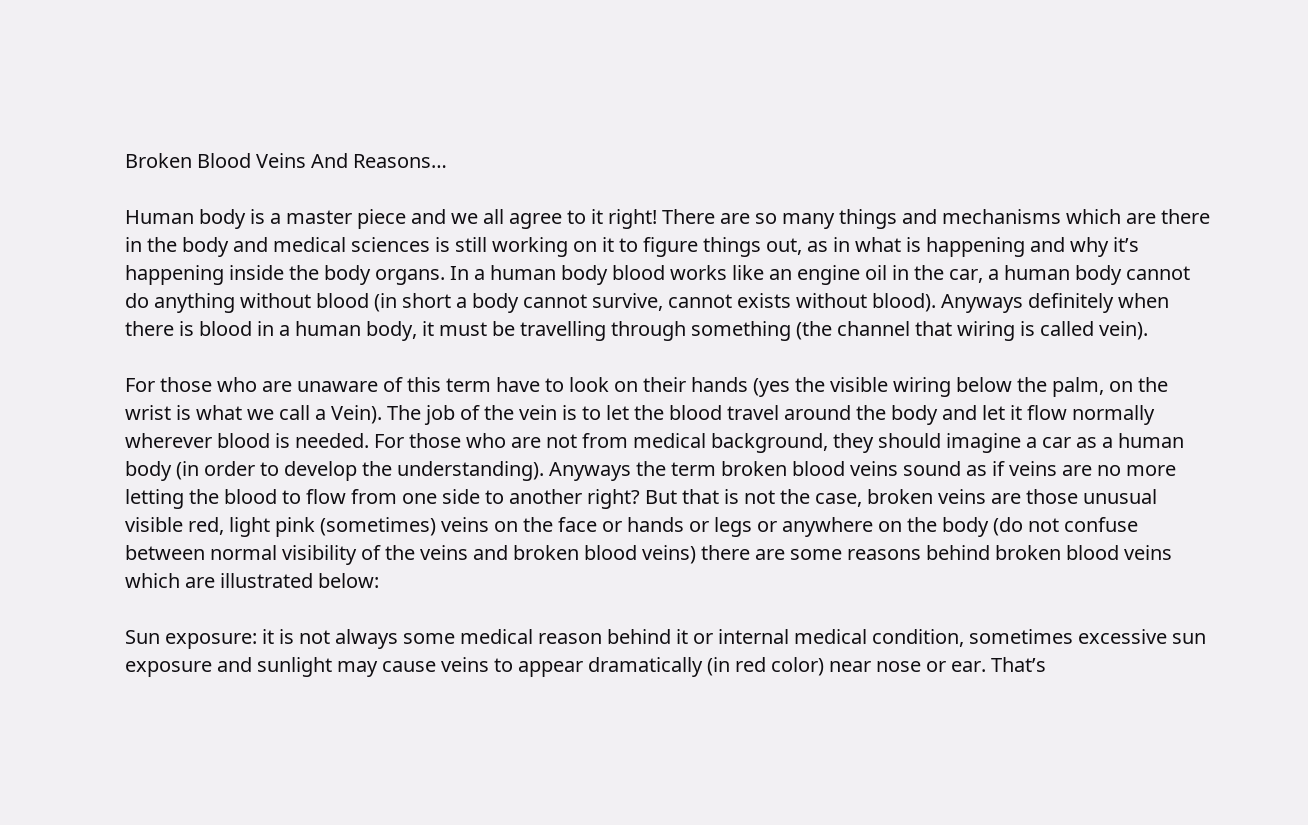Broken Blood Veins And Reasons…

Human body is a master piece and we all agree to it right! There are so many things and mechanisms which are there in the body and medical sciences is still working on it to figure things out, as in what is happening and why it’s happening inside the body organs. In a human body blood works like an engine oil in the car, a human body cannot do anything without blood (in short a body cannot survive, cannot exists without blood). Anyways definitely when there is blood in a human body, it must be travelling through something (the channel that wiring is called vein).

For those who are unaware of this term have to look on their hands (yes the visible wiring below the palm, on the wrist is what we call a Vein). The job of the vein is to let the blood travel around the body and let it flow normally wherever blood is needed. For those who are not from medical background, they should imagine a car as a human body (in order to develop the understanding). Anyways the term broken blood veins sound as if veins are no more letting the blood to flow from one side to another right? But that is not the case, broken veins are those unusual visible red, light pink (sometimes) veins on the face or hands or legs or anywhere on the body (do not confuse between normal visibility of the veins and broken blood veins) there are some reasons behind broken blood veins which are illustrated below:

Sun exposure: it is not always some medical reason behind it or internal medical condition, sometimes excessive sun exposure and sunlight may cause veins to appear dramatically (in red color) near nose or ear. That’s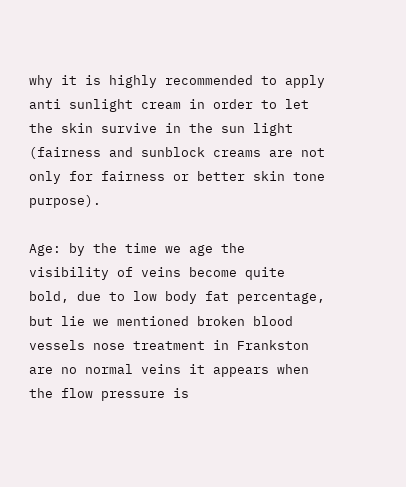why it is highly recommended to apply anti sunlight cream in order to let the skin survive in the sun light (fairness and sunblock creams are not only for fairness or better skin tone purpose).

Age: by the time we age the visibility of veins become quite bold, due to low body fat percentage, but lie we mentioned broken blood vessels nose treatment in Frankston are no normal veins it appears when the flow pressure is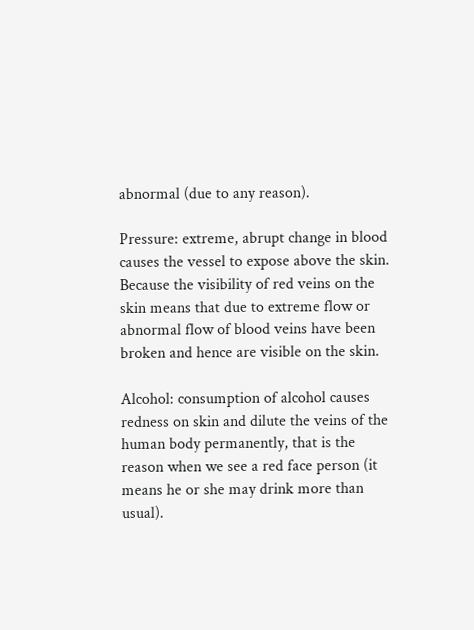abnormal (due to any reason).

Pressure: extreme, abrupt change in blood causes the vessel to expose above the skin. Because the visibility of red veins on the skin means that due to extreme flow or abnormal flow of blood veins have been broken and hence are visible on the skin.

Alcohol: consumption of alcohol causes redness on skin and dilute the veins of the human body permanently, that is the reason when we see a red face person (it means he or she may drink more than usual).